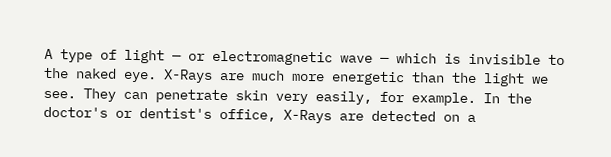A type of light — or electromagnetic wave — which is invisible to the naked eye. X-Rays are much more energetic than the light we see. They can penetrate skin very easily, for example. In the doctor's or dentist's office, X-Rays are detected on a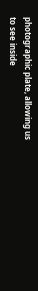photographic plate, allowing us to see inside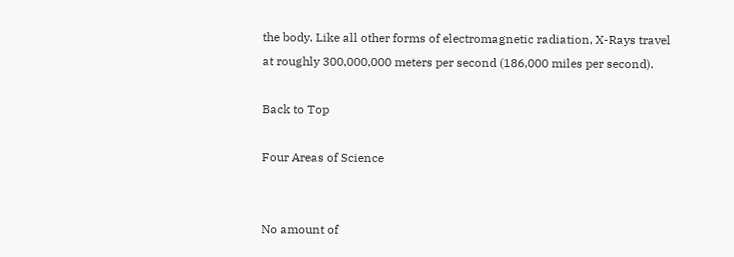the body. Like all other forms of electromagnetic radiation, X-Rays travel at roughly 300,000,000 meters per second (186,000 miles per second).

Back to Top

Four Areas of Science


No amount of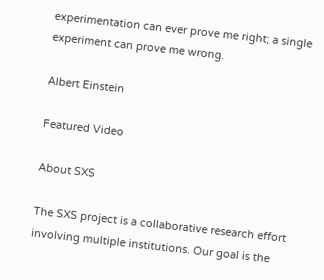experimentation can ever prove me right; a single experiment can prove me wrong.

Albert Einstein

Featured Video

About SXS

The SXS project is a collaborative research effort involving multiple institutions. Our goal is the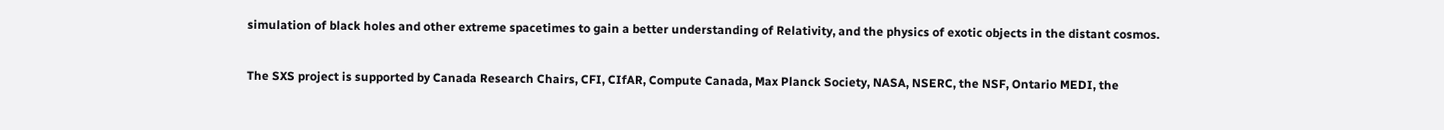simulation of black holes and other extreme spacetimes to gain a better understanding of Relativity, and the physics of exotic objects in the distant cosmos.

The SXS project is supported by Canada Research Chairs, CFI, CIfAR, Compute Canada, Max Planck Society, NASA, NSERC, the NSF, Ontario MEDI, the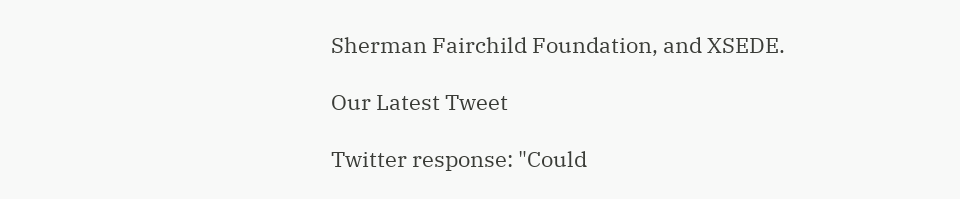Sherman Fairchild Foundation, and XSEDE.

Our Latest Tweet

Twitter response: "Could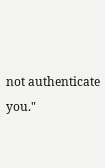not authenticate you."